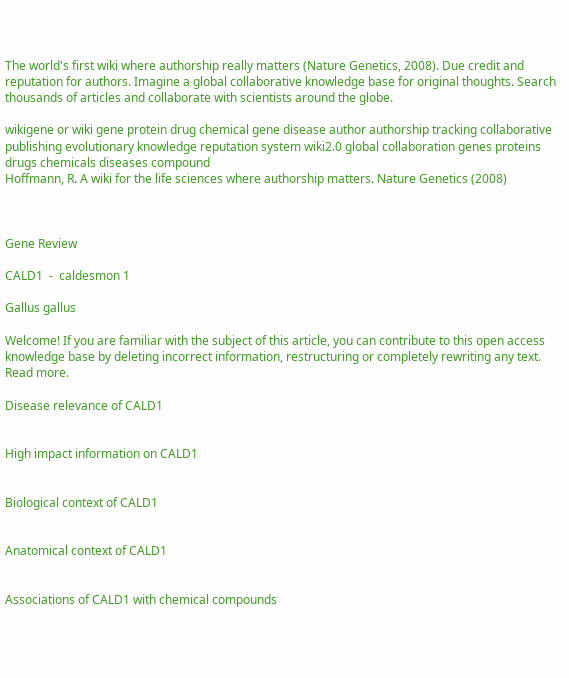The world's first wiki where authorship really matters (Nature Genetics, 2008). Due credit and reputation for authors. Imagine a global collaborative knowledge base for original thoughts. Search thousands of articles and collaborate with scientists around the globe.

wikigene or wiki gene protein drug chemical gene disease author authorship tracking collaborative publishing evolutionary knowledge reputation system wiki2.0 global collaboration genes proteins drugs chemicals diseases compound
Hoffmann, R. A wiki for the life sciences where authorship matters. Nature Genetics (2008)



Gene Review

CALD1  -  caldesmon 1

Gallus gallus

Welcome! If you are familiar with the subject of this article, you can contribute to this open access knowledge base by deleting incorrect information, restructuring or completely rewriting any text. Read more.

Disease relevance of CALD1


High impact information on CALD1


Biological context of CALD1


Anatomical context of CALD1


Associations of CALD1 with chemical compounds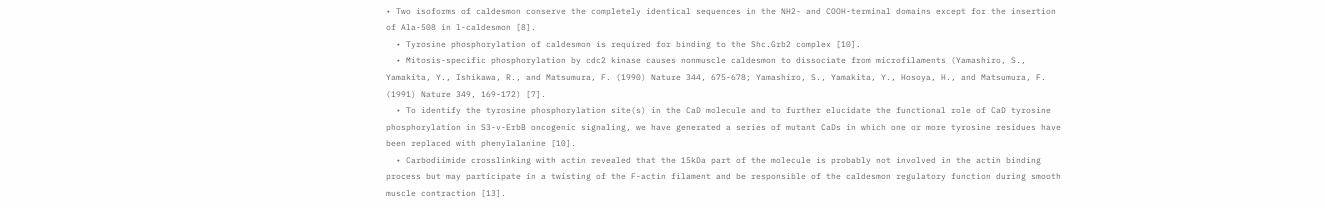• Two isoforms of caldesmon conserve the completely identical sequences in the NH2- and COOH-terminal domains except for the insertion of Ala-508 in l-caldesmon [8].
  • Tyrosine phosphorylation of caldesmon is required for binding to the Shc.Grb2 complex [10].
  • Mitosis-specific phosphorylation by cdc2 kinase causes nonmuscle caldesmon to dissociate from microfilaments (Yamashiro, S., Yamakita, Y., Ishikawa, R., and Matsumura, F. (1990) Nature 344, 675-678; Yamashiro, S., Yamakita, Y., Hosoya, H., and Matsumura, F. (1991) Nature 349, 169-172) [7].
  • To identify the tyrosine phosphorylation site(s) in the CaD molecule and to further elucidate the functional role of CaD tyrosine phosphorylation in S3-v-ErbB oncogenic signaling, we have generated a series of mutant CaDs in which one or more tyrosine residues have been replaced with phenylalanine [10].
  • Carbodiimide crosslinking with actin revealed that the 15kDa part of the molecule is probably not involved in the actin binding process but may participate in a twisting of the F-actin filament and be responsible of the caldesmon regulatory function during smooth muscle contraction [13].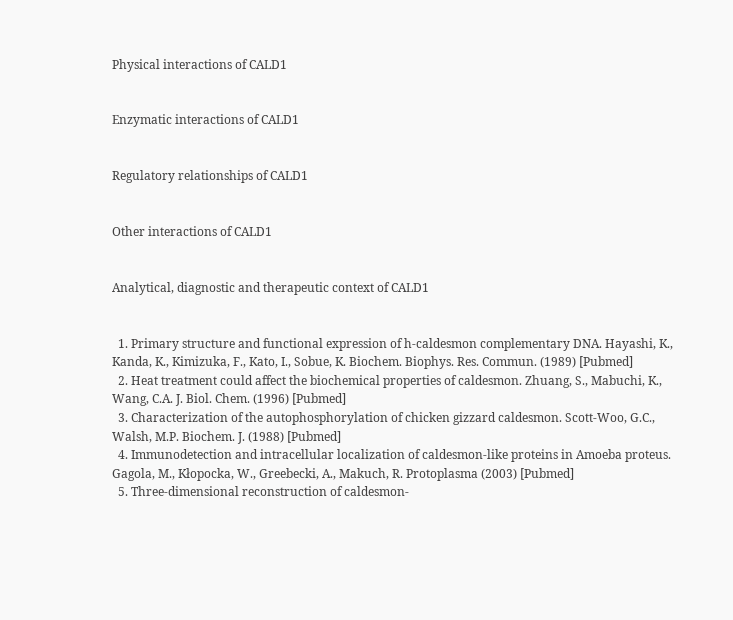Physical interactions of CALD1


Enzymatic interactions of CALD1


Regulatory relationships of CALD1


Other interactions of CALD1


Analytical, diagnostic and therapeutic context of CALD1


  1. Primary structure and functional expression of h-caldesmon complementary DNA. Hayashi, K., Kanda, K., Kimizuka, F., Kato, I., Sobue, K. Biochem. Biophys. Res. Commun. (1989) [Pubmed]
  2. Heat treatment could affect the biochemical properties of caldesmon. Zhuang, S., Mabuchi, K., Wang, C.A. J. Biol. Chem. (1996) [Pubmed]
  3. Characterization of the autophosphorylation of chicken gizzard caldesmon. Scott-Woo, G.C., Walsh, M.P. Biochem. J. (1988) [Pubmed]
  4. Immunodetection and intracellular localization of caldesmon-like proteins in Amoeba proteus. Gagola, M., Kłopocka, W., Greebecki, A., Makuch, R. Protoplasma (2003) [Pubmed]
  5. Three-dimensional reconstruction of caldesmon-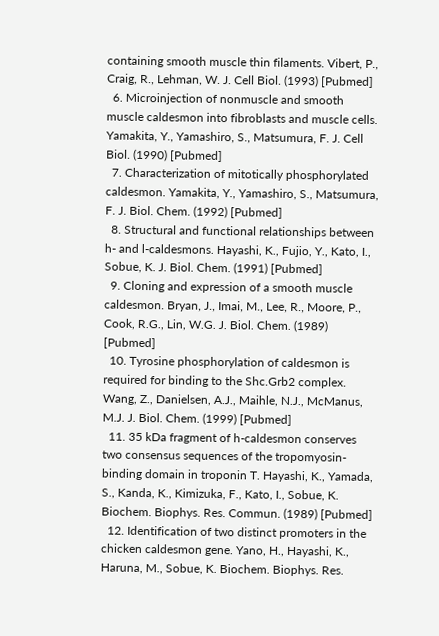containing smooth muscle thin filaments. Vibert, P., Craig, R., Lehman, W. J. Cell Biol. (1993) [Pubmed]
  6. Microinjection of nonmuscle and smooth muscle caldesmon into fibroblasts and muscle cells. Yamakita, Y., Yamashiro, S., Matsumura, F. J. Cell Biol. (1990) [Pubmed]
  7. Characterization of mitotically phosphorylated caldesmon. Yamakita, Y., Yamashiro, S., Matsumura, F. J. Biol. Chem. (1992) [Pubmed]
  8. Structural and functional relationships between h- and l-caldesmons. Hayashi, K., Fujio, Y., Kato, I., Sobue, K. J. Biol. Chem. (1991) [Pubmed]
  9. Cloning and expression of a smooth muscle caldesmon. Bryan, J., Imai, M., Lee, R., Moore, P., Cook, R.G., Lin, W.G. J. Biol. Chem. (1989) [Pubmed]
  10. Tyrosine phosphorylation of caldesmon is required for binding to the Shc.Grb2 complex. Wang, Z., Danielsen, A.J., Maihle, N.J., McManus, M.J. J. Biol. Chem. (1999) [Pubmed]
  11. 35 kDa fragment of h-caldesmon conserves two consensus sequences of the tropomyosin-binding domain in troponin T. Hayashi, K., Yamada, S., Kanda, K., Kimizuka, F., Kato, I., Sobue, K. Biochem. Biophys. Res. Commun. (1989) [Pubmed]
  12. Identification of two distinct promoters in the chicken caldesmon gene. Yano, H., Hayashi, K., Haruna, M., Sobue, K. Biochem. Biophys. Res.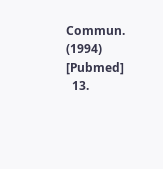Commun. (1994) [Pubmed]
  13.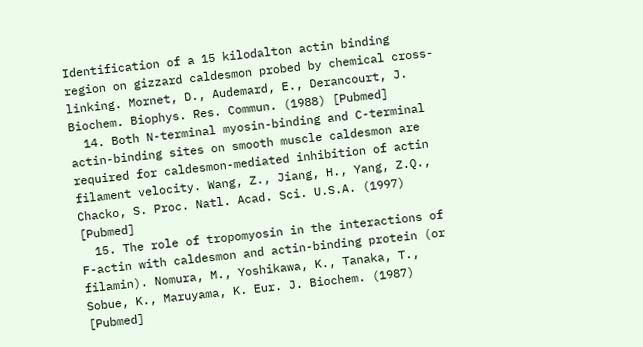Identification of a 15 kilodalton actin binding region on gizzard caldesmon probed by chemical cross-linking. Mornet, D., Audemard, E., Derancourt, J. Biochem. Biophys. Res. Commun. (1988) [Pubmed]
  14. Both N-terminal myosin-binding and C-terminal actin-binding sites on smooth muscle caldesmon are required for caldesmon-mediated inhibition of actin filament velocity. Wang, Z., Jiang, H., Yang, Z.Q., Chacko, S. Proc. Natl. Acad. Sci. U.S.A. (1997) [Pubmed]
  15. The role of tropomyosin in the interactions of F-actin with caldesmon and actin-binding protein (or filamin). Nomura, M., Yoshikawa, K., Tanaka, T., Sobue, K., Maruyama, K. Eur. J. Biochem. (1987) [Pubmed]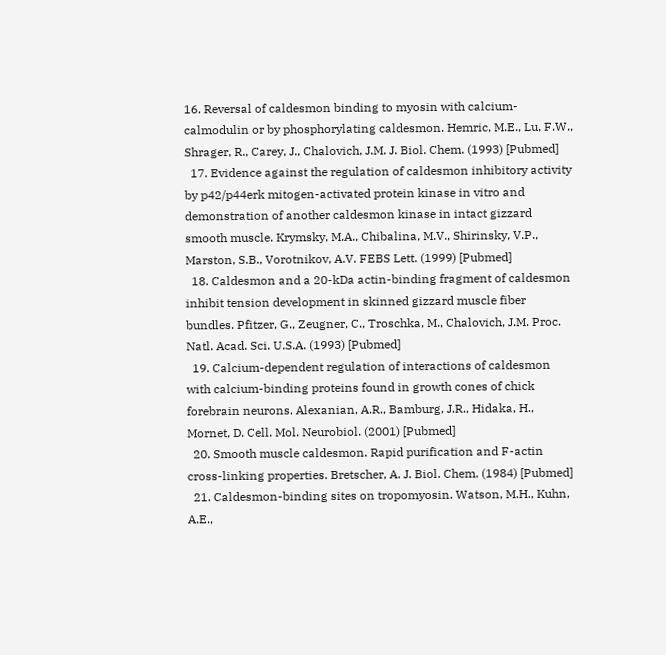16. Reversal of caldesmon binding to myosin with calcium-calmodulin or by phosphorylating caldesmon. Hemric, M.E., Lu, F.W., Shrager, R., Carey, J., Chalovich, J.M. J. Biol. Chem. (1993) [Pubmed]
  17. Evidence against the regulation of caldesmon inhibitory activity by p42/p44erk mitogen-activated protein kinase in vitro and demonstration of another caldesmon kinase in intact gizzard smooth muscle. Krymsky, M.A., Chibalina, M.V., Shirinsky, V.P., Marston, S.B., Vorotnikov, A.V. FEBS Lett. (1999) [Pubmed]
  18. Caldesmon and a 20-kDa actin-binding fragment of caldesmon inhibit tension development in skinned gizzard muscle fiber bundles. Pfitzer, G., Zeugner, C., Troschka, M., Chalovich, J.M. Proc. Natl. Acad. Sci. U.S.A. (1993) [Pubmed]
  19. Calcium-dependent regulation of interactions of caldesmon with calcium-binding proteins found in growth cones of chick forebrain neurons. Alexanian, A.R., Bamburg, J.R., Hidaka, H., Mornet, D. Cell. Mol. Neurobiol. (2001) [Pubmed]
  20. Smooth muscle caldesmon. Rapid purification and F-actin cross-linking properties. Bretscher, A. J. Biol. Chem. (1984) [Pubmed]
  21. Caldesmon-binding sites on tropomyosin. Watson, M.H., Kuhn, A.E.,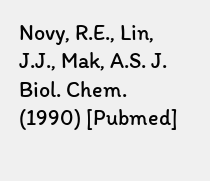Novy, R.E., Lin, J.J., Mak, A.S. J. Biol. Chem. (1990) [Pubmed]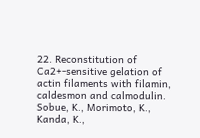22. Reconstitution of Ca2+-sensitive gelation of actin filaments with filamin, caldesmon and calmodulin. Sobue, K., Morimoto, K., Kanda, K.,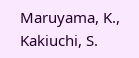Maruyama, K., Kakiuchi, S.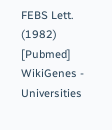FEBS Lett. (1982) [Pubmed]
WikiGenes - Universities